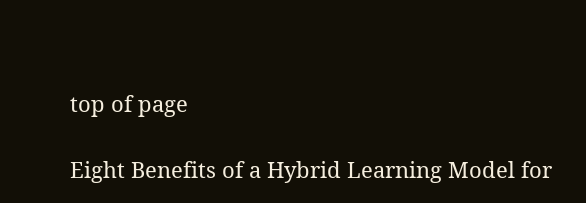top of page

Eight Benefits of a Hybrid Learning Model for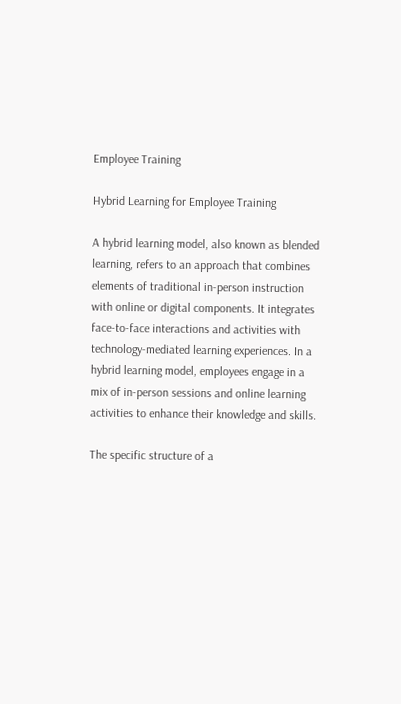Employee Training

Hybrid Learning for Employee Training

A hybrid learning model, also known as blended learning, refers to an approach that combines elements of traditional in-person instruction with online or digital components. It integrates face-to-face interactions and activities with technology-mediated learning experiences. In a hybrid learning model, employees engage in a mix of in-person sessions and online learning activities to enhance their knowledge and skills.

The specific structure of a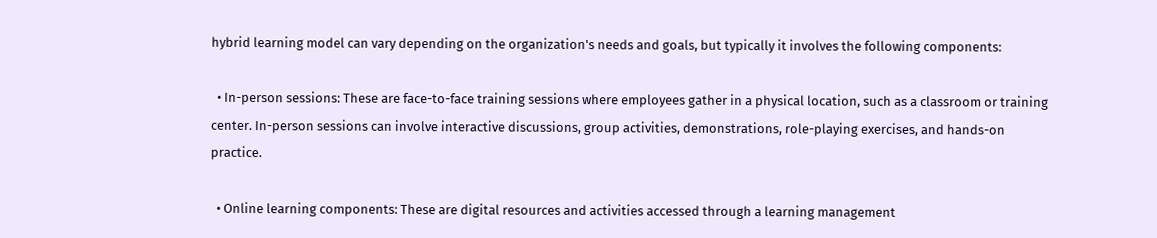hybrid learning model can vary depending on the organization's needs and goals, but typically it involves the following components:

  • In-person sessions: These are face-to-face training sessions where employees gather in a physical location, such as a classroom or training center. In-person sessions can involve interactive discussions, group activities, demonstrations, role-playing exercises, and hands-on practice.

  • Online learning components: These are digital resources and activities accessed through a learning management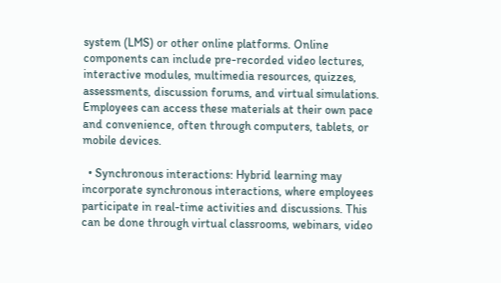system (LMS) or other online platforms. Online components can include pre-recorded video lectures, interactive modules, multimedia resources, quizzes, assessments, discussion forums, and virtual simulations. Employees can access these materials at their own pace and convenience, often through computers, tablets, or mobile devices.

  • Synchronous interactions: Hybrid learning may incorporate synchronous interactions, where employees participate in real-time activities and discussions. This can be done through virtual classrooms, webinars, video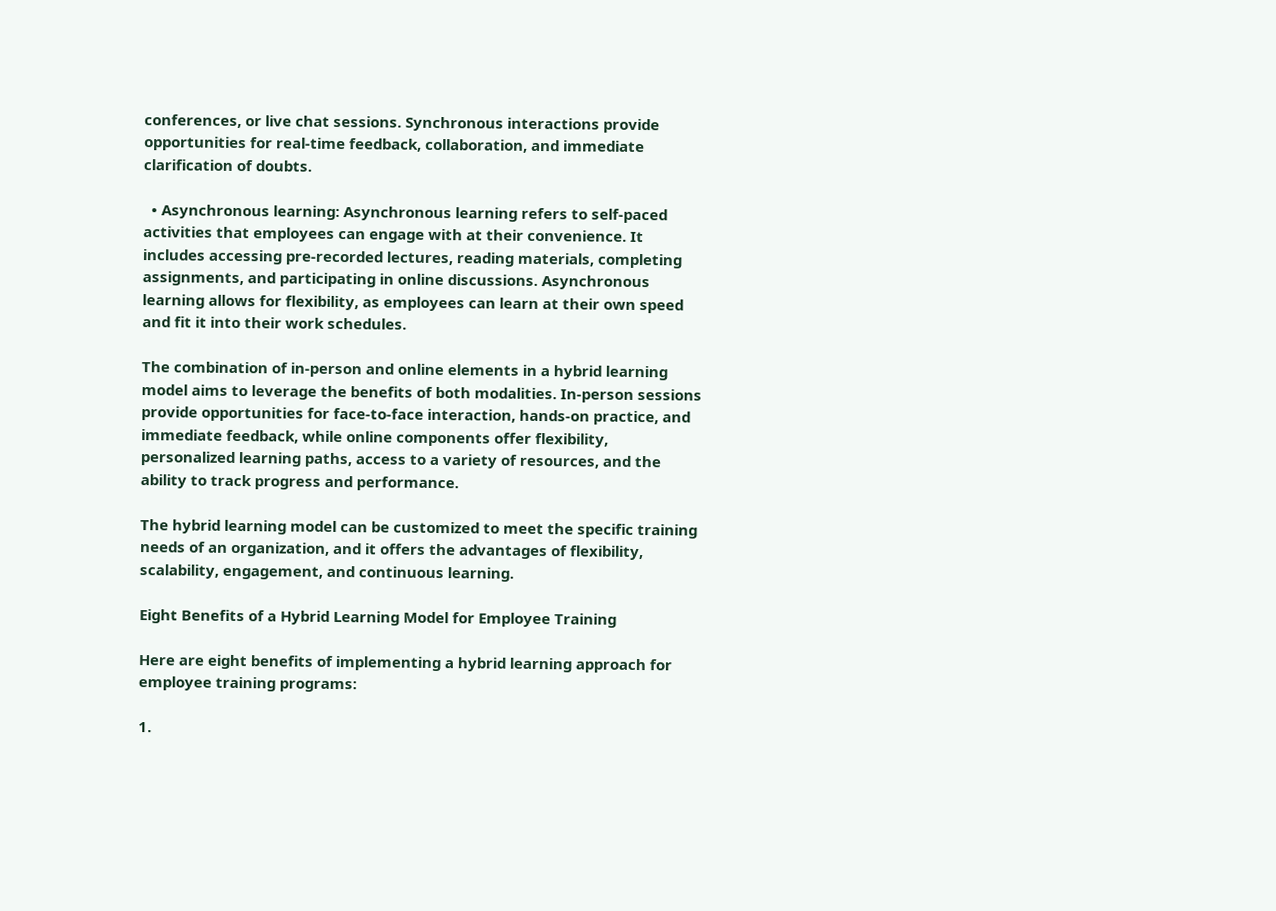conferences, or live chat sessions. Synchronous interactions provide opportunities for real-time feedback, collaboration, and immediate clarification of doubts.

  • Asynchronous learning: Asynchronous learning refers to self-paced activities that employees can engage with at their convenience. It includes accessing pre-recorded lectures, reading materials, completing assignments, and participating in online discussions. Asynchronous learning allows for flexibility, as employees can learn at their own speed and fit it into their work schedules.

The combination of in-person and online elements in a hybrid learning model aims to leverage the benefits of both modalities. In-person sessions provide opportunities for face-to-face interaction, hands-on practice, and immediate feedback, while online components offer flexibility, personalized learning paths, access to a variety of resources, and the ability to track progress and performance.

The hybrid learning model can be customized to meet the specific training needs of an organization, and it offers the advantages of flexibility, scalability, engagement, and continuous learning.

Eight Benefits of a Hybrid Learning Model for Employee Training

Here are eight benefits of implementing a hybrid learning approach for employee training programs:

1.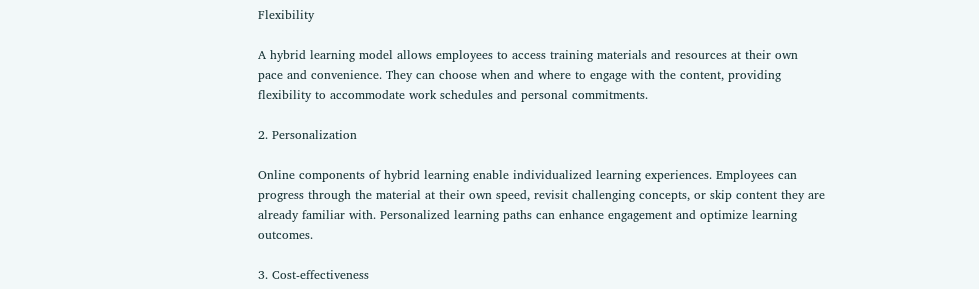Flexibility

A hybrid learning model allows employees to access training materials and resources at their own pace and convenience. They can choose when and where to engage with the content, providing flexibility to accommodate work schedules and personal commitments.

2. Personalization

Online components of hybrid learning enable individualized learning experiences. Employees can progress through the material at their own speed, revisit challenging concepts, or skip content they are already familiar with. Personalized learning paths can enhance engagement and optimize learning outcomes.

3. Cost-effectiveness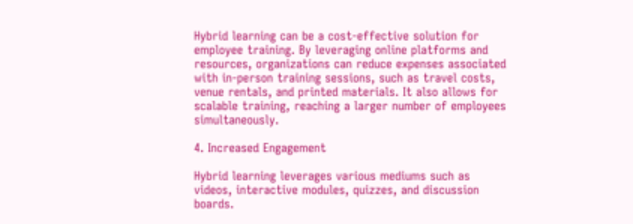Hybrid learning can be a cost-effective solution for employee training. By leveraging online platforms and resources, organizations can reduce expenses associated with in-person training sessions, such as travel costs, venue rentals, and printed materials. It also allows for scalable training, reaching a larger number of employees simultaneously.

4. Increased Engagement

Hybrid learning leverages various mediums such as videos, interactive modules, quizzes, and discussion boards.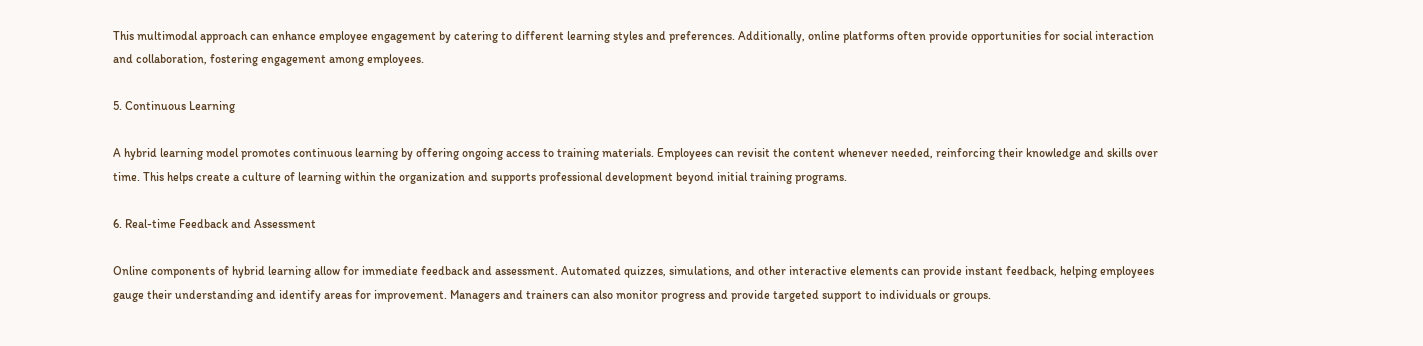This multimodal approach can enhance employee engagement by catering to different learning styles and preferences. Additionally, online platforms often provide opportunities for social interaction and collaboration, fostering engagement among employees.

5. Continuous Learning

A hybrid learning model promotes continuous learning by offering ongoing access to training materials. Employees can revisit the content whenever needed, reinforcing their knowledge and skills over time. This helps create a culture of learning within the organization and supports professional development beyond initial training programs.

6. Real-time Feedback and Assessment

Online components of hybrid learning allow for immediate feedback and assessment. Automated quizzes, simulations, and other interactive elements can provide instant feedback, helping employees gauge their understanding and identify areas for improvement. Managers and trainers can also monitor progress and provide targeted support to individuals or groups.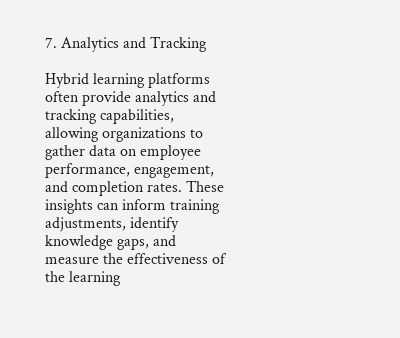7. Analytics and Tracking

Hybrid learning platforms often provide analytics and tracking capabilities, allowing organizations to gather data on employee performance, engagement, and completion rates. These insights can inform training adjustments, identify knowledge gaps, and measure the effectiveness of the learning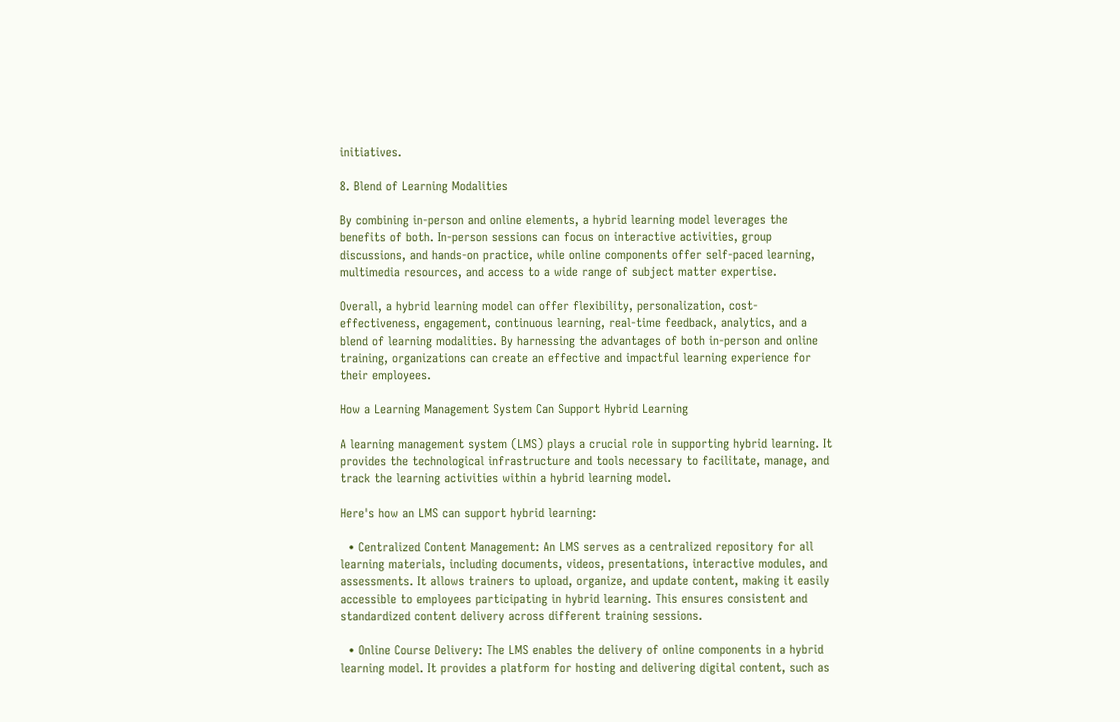initiatives.

8. Blend of Learning Modalities

By combining in-person and online elements, a hybrid learning model leverages the benefits of both. In-person sessions can focus on interactive activities, group discussions, and hands-on practice, while online components offer self-paced learning, multimedia resources, and access to a wide range of subject matter expertise.

Overall, a hybrid learning model can offer flexibility, personalization, cost-effectiveness, engagement, continuous learning, real-time feedback, analytics, and a blend of learning modalities. By harnessing the advantages of both in-person and online training, organizations can create an effective and impactful learning experience for their employees.

How a Learning Management System Can Support Hybrid Learning

A learning management system (LMS) plays a crucial role in supporting hybrid learning. It provides the technological infrastructure and tools necessary to facilitate, manage, and track the learning activities within a hybrid learning model.

Here's how an LMS can support hybrid learning:

  • Centralized Content Management: An LMS serves as a centralized repository for all learning materials, including documents, videos, presentations, interactive modules, and assessments. It allows trainers to upload, organize, and update content, making it easily accessible to employees participating in hybrid learning. This ensures consistent and standardized content delivery across different training sessions.

  • Online Course Delivery: The LMS enables the delivery of online components in a hybrid learning model. It provides a platform for hosting and delivering digital content, such as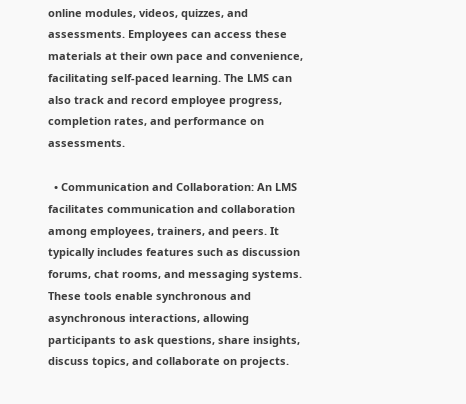online modules, videos, quizzes, and assessments. Employees can access these materials at their own pace and convenience, facilitating self-paced learning. The LMS can also track and record employee progress, completion rates, and performance on assessments.

  • Communication and Collaboration: An LMS facilitates communication and collaboration among employees, trainers, and peers. It typically includes features such as discussion forums, chat rooms, and messaging systems. These tools enable synchronous and asynchronous interactions, allowing participants to ask questions, share insights, discuss topics, and collaborate on projects.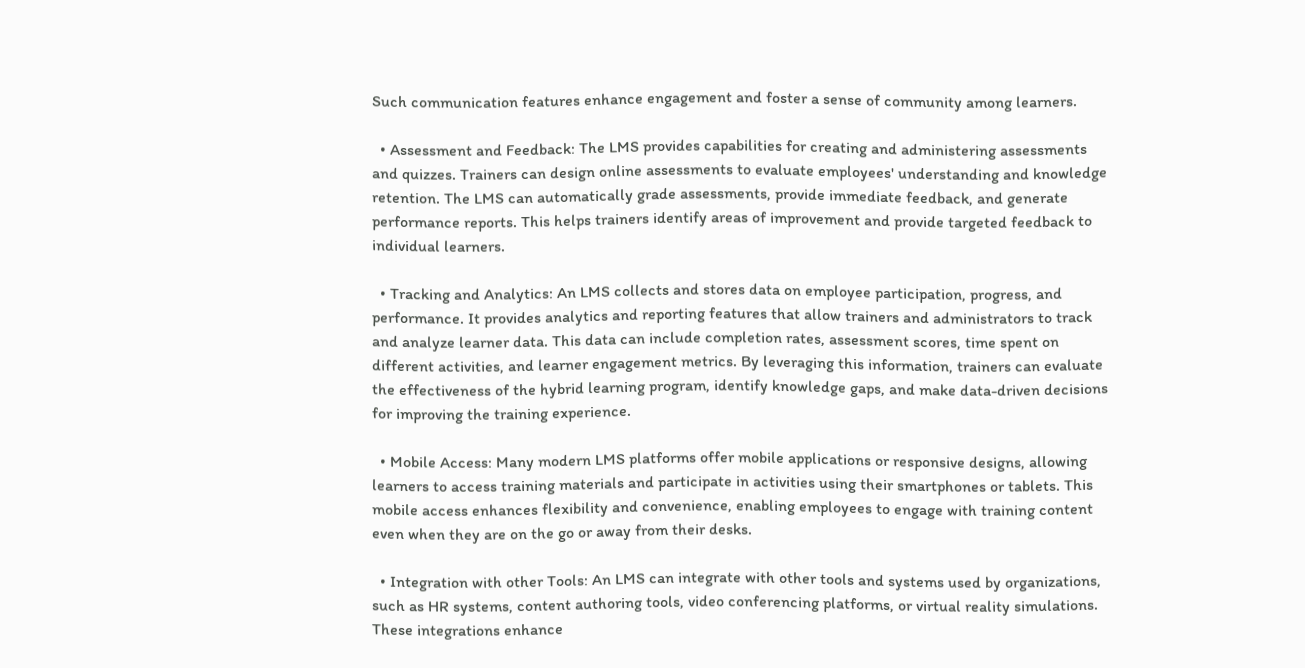Such communication features enhance engagement and foster a sense of community among learners.

  • Assessment and Feedback: The LMS provides capabilities for creating and administering assessments and quizzes. Trainers can design online assessments to evaluate employees' understanding and knowledge retention. The LMS can automatically grade assessments, provide immediate feedback, and generate performance reports. This helps trainers identify areas of improvement and provide targeted feedback to individual learners.

  • Tracking and Analytics: An LMS collects and stores data on employee participation, progress, and performance. It provides analytics and reporting features that allow trainers and administrators to track and analyze learner data. This data can include completion rates, assessment scores, time spent on different activities, and learner engagement metrics. By leveraging this information, trainers can evaluate the effectiveness of the hybrid learning program, identify knowledge gaps, and make data-driven decisions for improving the training experience.

  • Mobile Access: Many modern LMS platforms offer mobile applications or responsive designs, allowing learners to access training materials and participate in activities using their smartphones or tablets. This mobile access enhances flexibility and convenience, enabling employees to engage with training content even when they are on the go or away from their desks.

  • Integration with other Tools: An LMS can integrate with other tools and systems used by organizations, such as HR systems, content authoring tools, video conferencing platforms, or virtual reality simulations. These integrations enhance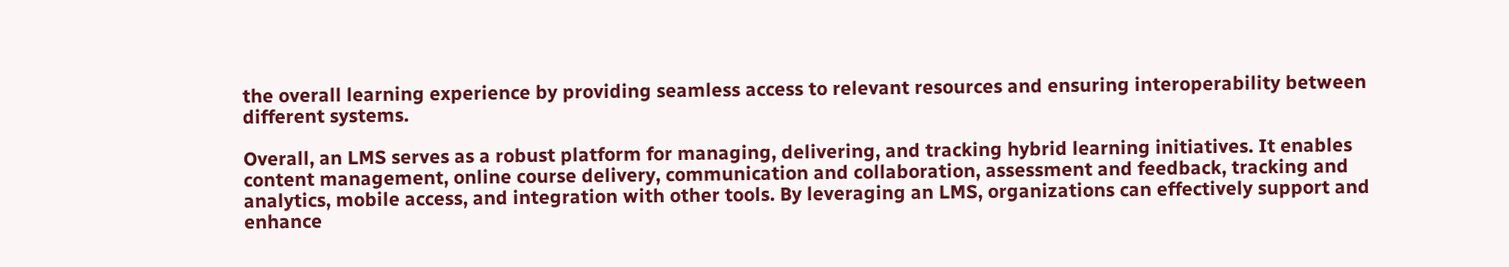the overall learning experience by providing seamless access to relevant resources and ensuring interoperability between different systems.

Overall, an LMS serves as a robust platform for managing, delivering, and tracking hybrid learning initiatives. It enables content management, online course delivery, communication and collaboration, assessment and feedback, tracking and analytics, mobile access, and integration with other tools. By leveraging an LMS, organizations can effectively support and enhance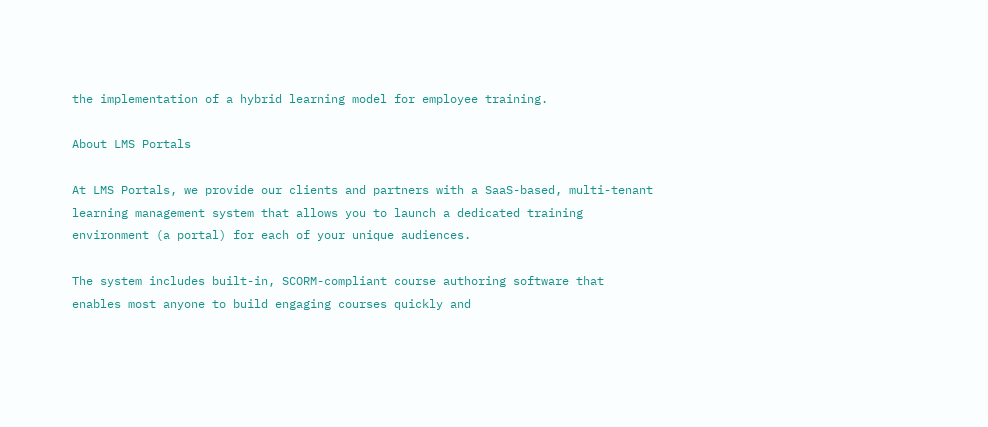the implementation of a hybrid learning model for employee training.

About LMS Portals

At LMS Portals, we provide our clients and partners with a SaaS-based, multi-tenant learning management system that allows you to launch a dedicated training environment (a portal) for each of your unique audiences.

The system includes built-in, SCORM-compliant course authoring software that enables most anyone to build engaging courses quickly and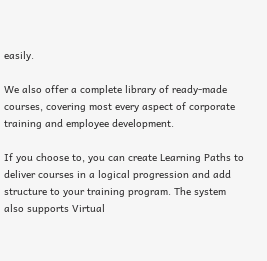easily.

We also offer a complete library of ready-made courses, covering most every aspect of corporate training and employee development.

If you choose to, you can create Learning Paths to deliver courses in a logical progression and add structure to your training program. The system also supports Virtual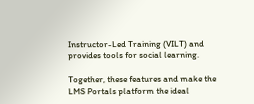Instructor-Led Training (VILT) and provides tools for social learning.

Together, these features and make the LMS Portals platform the ideal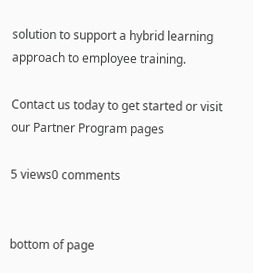solution to support a hybrid learning approach to employee training.

Contact us today to get started or visit our Partner Program pages

5 views0 comments


bottom of page